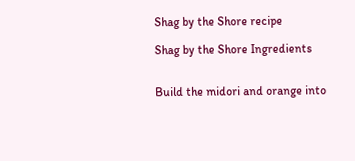Shag by the Shore recipe

Shag by the Shore Ingredients


Build the midori and orange into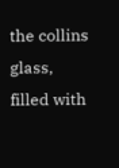the collins glass, filled with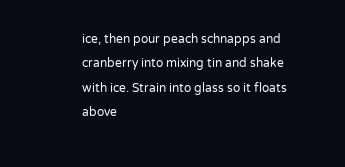ice, then pour peach schnapps and cranberry into mixing tin and shake with ice. Strain into glass so it floats above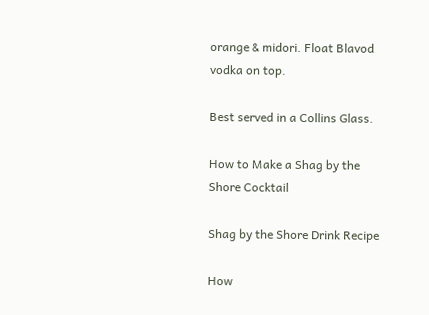orange & midori. Float Blavod vodka on top.

Best served in a Collins Glass.

How to Make a Shag by the Shore Cocktail

Shag by the Shore Drink Recipe

How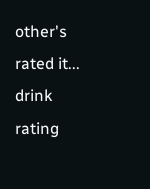other's rated it...
drink rating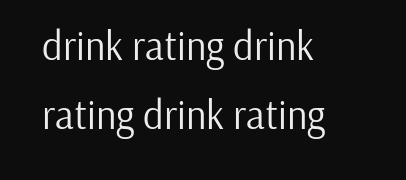drink rating drink rating drink rating